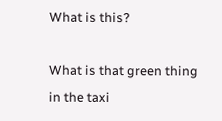What is this?

What is that green thing in the taxi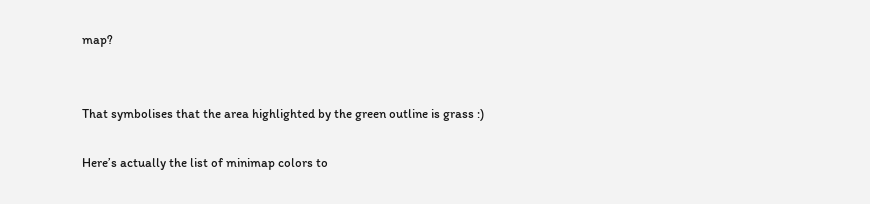map?


That symbolises that the area highlighted by the green outline is grass :)

Here’s actually the list of minimap colors to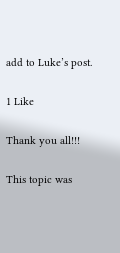add to Luke’s post.

1 Like

Thank you all!!!

This topic was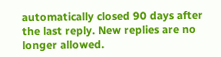automatically closed 90 days after the last reply. New replies are no longer allowed.